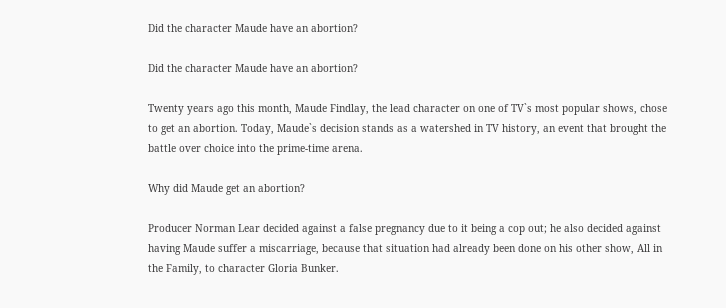Did the character Maude have an abortion?

Did the character Maude have an abortion?

Twenty years ago this month, Maude Findlay, the lead character on one of TV`s most popular shows, chose to get an abortion. Today, Maude`s decision stands as a watershed in TV history, an event that brought the battle over choice into the prime-time arena.

Why did Maude get an abortion?

Producer Norman Lear decided against a false pregnancy due to it being a cop out; he also decided against having Maude suffer a miscarriage, because that situation had already been done on his other show, All in the Family, to character Gloria Bunker.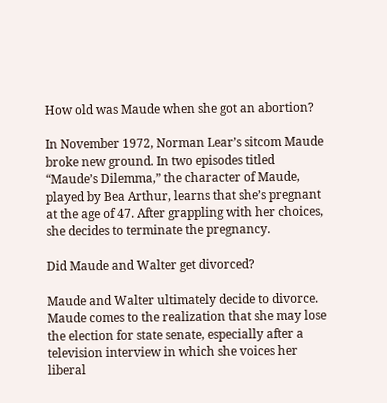How old was Maude when she got an abortion?

In November 1972, Norman Lear’s sitcom Maude broke new ground. In two episodes titled “Maude’s Dilemma,” the character of Maude, played by Bea Arthur, learns that she’s pregnant at the age of 47. After grappling with her choices, she decides to terminate the pregnancy.

Did Maude and Walter get divorced?

Maude and Walter ultimately decide to divorce. Maude comes to the realization that she may lose the election for state senate, especially after a television interview in which she voices her liberal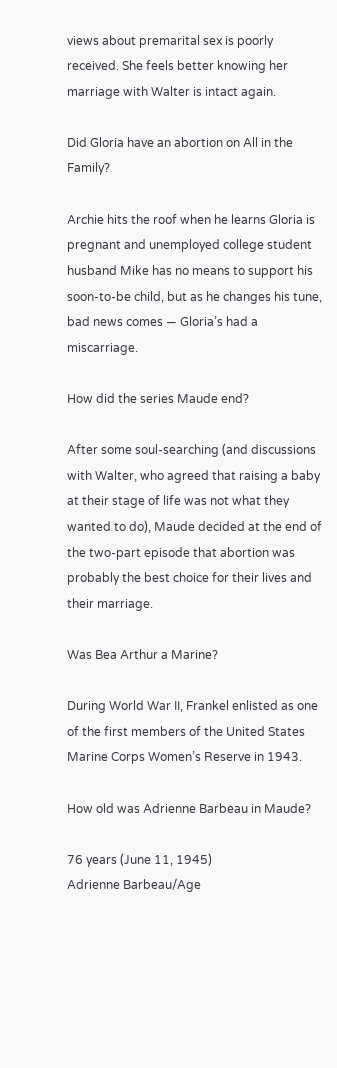views about premarital sex is poorly received. She feels better knowing her marriage with Walter is intact again.

Did Gloria have an abortion on All in the Family?

Archie hits the roof when he learns Gloria is pregnant and unemployed college student husband Mike has no means to support his soon-to-be child, but as he changes his tune, bad news comes — Gloria’s had a miscarriage.

How did the series Maude end?

After some soul-searching (and discussions with Walter, who agreed that raising a baby at their stage of life was not what they wanted to do), Maude decided at the end of the two-part episode that abortion was probably the best choice for their lives and their marriage.

Was Bea Arthur a Marine?

During World War II, Frankel enlisted as one of the first members of the United States Marine Corps Women’s Reserve in 1943.

How old was Adrienne Barbeau in Maude?

76 years (June 11, 1945)
Adrienne Barbeau/Age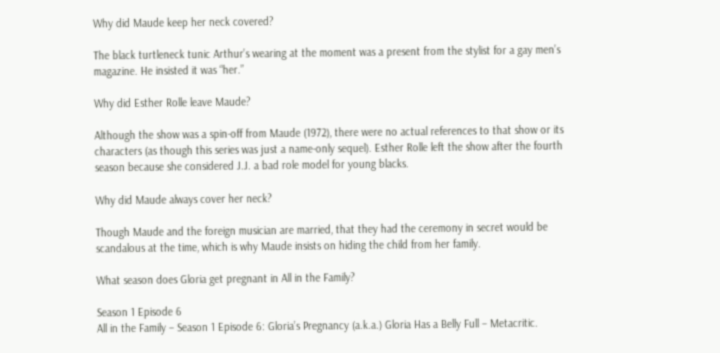Why did Maude keep her neck covered?

The black turtleneck tunic Arthur’s wearing at the moment was a present from the stylist for a gay men’s magazine. He insisted it was “her.”

Why did Esther Rolle leave Maude?

Although the show was a spin-off from Maude (1972), there were no actual references to that show or its characters (as though this series was just a name-only sequel). Esther Rolle left the show after the fourth season because she considered J.J. a bad role model for young blacks.

Why did Maude always cover her neck?

Though Maude and the foreign musician are married, that they had the ceremony in secret would be scandalous at the time, which is why Maude insists on hiding the child from her family.

What season does Gloria get pregnant in All in the Family?

Season 1 Episode 6
All in the Family – Season 1 Episode 6: Gloria’s Pregnancy (a.k.a.) Gloria Has a Belly Full – Metacritic.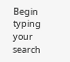Begin typing your search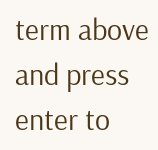term above and press enter to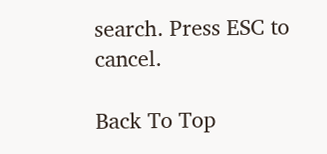search. Press ESC to cancel.

Back To Top